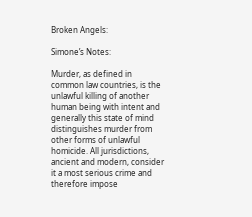Broken Angels:

Simone’s Notes:

Murder, as defined in common law countries, is the unlawful killing of another human being with intent and generally this state of mind distinguishes murder from other forms of unlawful homicide. All jurisdictions, ancient and modern, consider it a most serious crime and therefore impose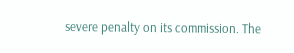severe penalty on its commission. The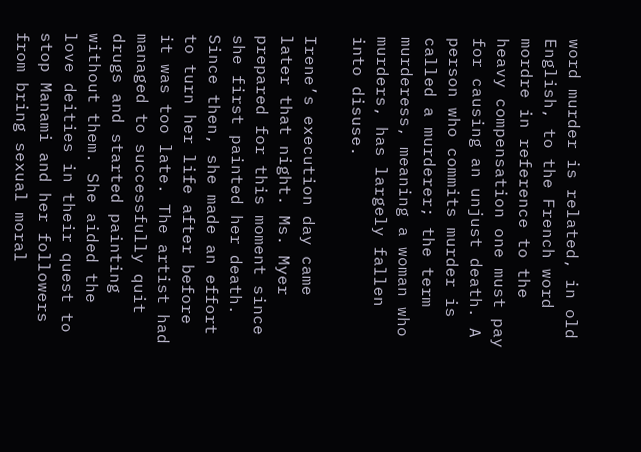word murder is related, in old English, to the French word mordre in reference to the heavy compensation one must pay for causing an unjust death. A person who commits murder is called a murderer; the term murderess, meaning a woman who murders, has largely fallen into disuse.

Irene’s execution day came later that night. Ms. Myer prepared for this moment since she first painted her death. Since then, she made an effort to turn her life after before it was too late. The artist had managed to successfully quit drugs and started painting without them. She aided the love deities in their quest to stop Manami and her followers from bring sexual moral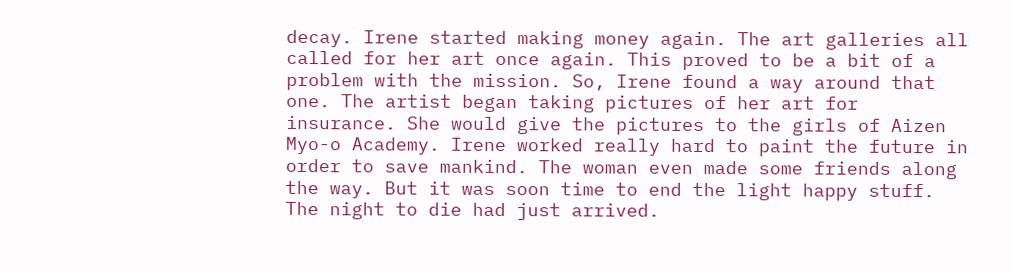decay. Irene started making money again. The art galleries all called for her art once again. This proved to be a bit of a problem with the mission. So, Irene found a way around that one. The artist began taking pictures of her art for insurance. She would give the pictures to the girls of Aizen Myo-o Academy. Irene worked really hard to paint the future in order to save mankind. The woman even made some friends along the way. But it was soon time to end the light happy stuff. The night to die had just arrived.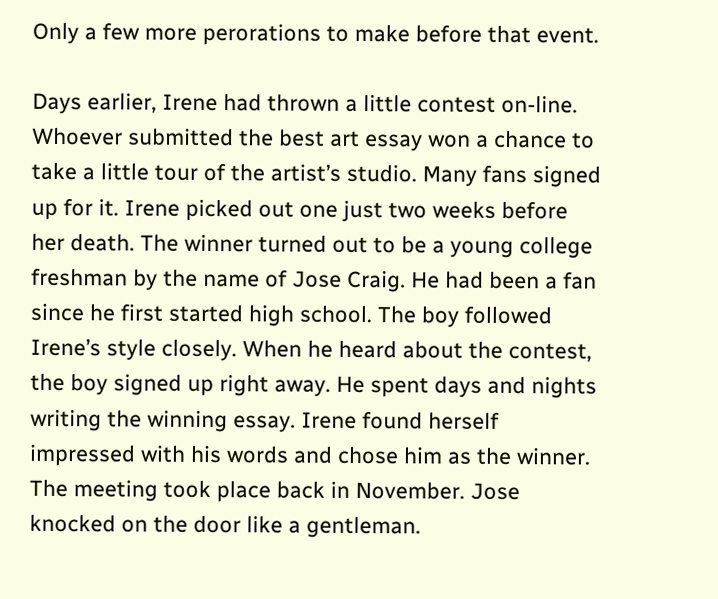Only a few more perorations to make before that event.

Days earlier, Irene had thrown a little contest on-line. Whoever submitted the best art essay won a chance to take a little tour of the artist’s studio. Many fans signed up for it. Irene picked out one just two weeks before her death. The winner turned out to be a young college freshman by the name of Jose Craig. He had been a fan since he first started high school. The boy followed Irene’s style closely. When he heard about the contest, the boy signed up right away. He spent days and nights writing the winning essay. Irene found herself impressed with his words and chose him as the winner. The meeting took place back in November. Jose knocked on the door like a gentleman.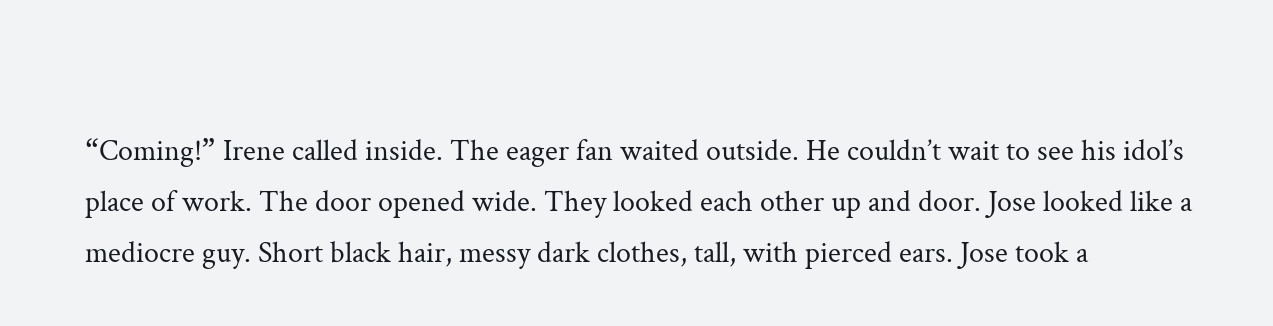“Coming!” Irene called inside. The eager fan waited outside. He couldn’t wait to see his idol’s place of work. The door opened wide. They looked each other up and door. Jose looked like a mediocre guy. Short black hair, messy dark clothes, tall, with pierced ears. Jose took a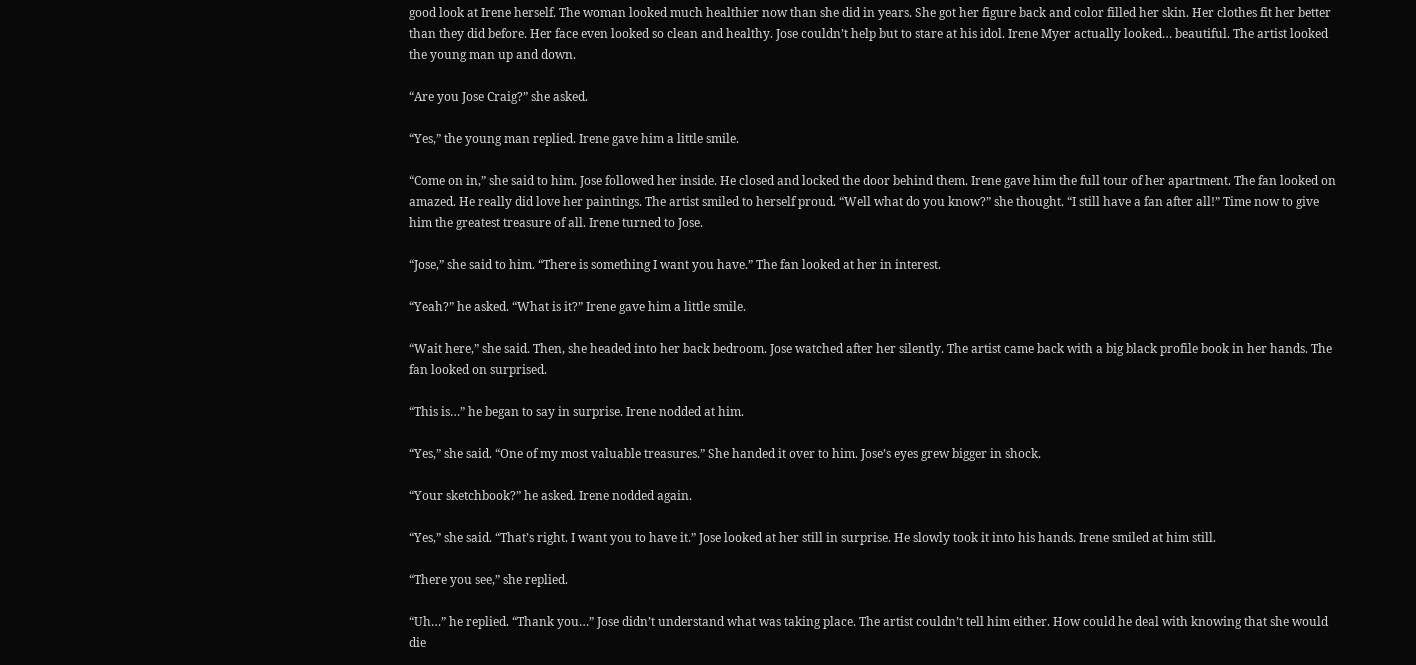good look at Irene herself. The woman looked much healthier now than she did in years. She got her figure back and color filled her skin. Her clothes fit her better than they did before. Her face even looked so clean and healthy. Jose couldn’t help but to stare at his idol. Irene Myer actually looked… beautiful. The artist looked the young man up and down.

“Are you Jose Craig?” she asked.

“Yes,” the young man replied. Irene gave him a little smile.

“Come on in,” she said to him. Jose followed her inside. He closed and locked the door behind them. Irene gave him the full tour of her apartment. The fan looked on amazed. He really did love her paintings. The artist smiled to herself proud. “Well what do you know?” she thought. “I still have a fan after all!” Time now to give him the greatest treasure of all. Irene turned to Jose.

“Jose,” she said to him. “There is something I want you have.” The fan looked at her in interest.

“Yeah?” he asked. “What is it?” Irene gave him a little smile.

“Wait here,” she said. Then, she headed into her back bedroom. Jose watched after her silently. The artist came back with a big black profile book in her hands. The fan looked on surprised.

“This is…” he began to say in surprise. Irene nodded at him.

“Yes,” she said. “One of my most valuable treasures.” She handed it over to him. Jose’s eyes grew bigger in shock.

“Your sketchbook?” he asked. Irene nodded again.

“Yes,” she said. “That’s right. I want you to have it.” Jose looked at her still in surprise. He slowly took it into his hands. Irene smiled at him still.

“There you see,” she replied.

“Uh…” he replied. “Thank you…” Jose didn’t understand what was taking place. The artist couldn’t tell him either. How could he deal with knowing that she would die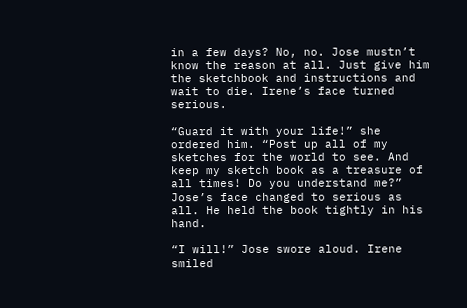in a few days? No, no. Jose mustn’t know the reason at all. Just give him the sketchbook and instructions and wait to die. Irene’s face turned serious.

“Guard it with your life!” she ordered him. “Post up all of my sketches for the world to see. And keep my sketch book as a treasure of all times! Do you understand me?” Jose’s face changed to serious as all. He held the book tightly in his hand.

“I will!” Jose swore aloud. Irene smiled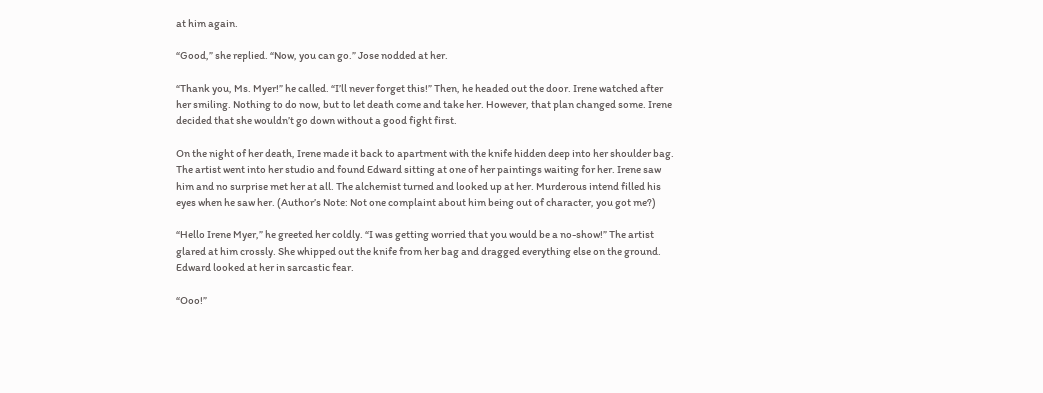at him again.

“Good,” she replied. “Now, you can go.” Jose nodded at her.

“Thank you, Ms. Myer!” he called. “I’ll never forget this!” Then, he headed out the door. Irene watched after her smiling. Nothing to do now, but to let death come and take her. However, that plan changed some. Irene decided that she wouldn’t go down without a good fight first.

On the night of her death, Irene made it back to apartment with the knife hidden deep into her shoulder bag. The artist went into her studio and found Edward sitting at one of her paintings waiting for her. Irene saw him and no surprise met her at all. The alchemist turned and looked up at her. Murderous intend filled his eyes when he saw her. (Author’s Note: Not one complaint about him being out of character, you got me?)

“Hello Irene Myer,” he greeted her coldly. “I was getting worried that you would be a no-show!” The artist glared at him crossly. She whipped out the knife from her bag and dragged everything else on the ground. Edward looked at her in sarcastic fear.

“Ooo!”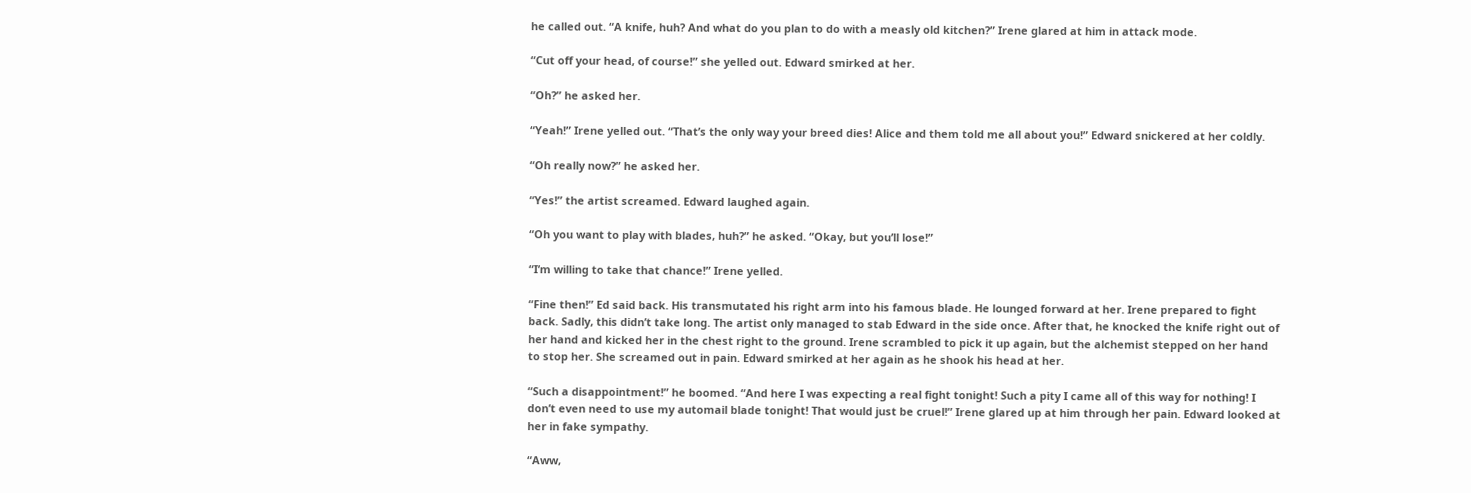he called out. “A knife, huh? And what do you plan to do with a measly old kitchen?” Irene glared at him in attack mode.

“Cut off your head, of course!” she yelled out. Edward smirked at her.

“Oh?” he asked her.

“Yeah!” Irene yelled out. “That’s the only way your breed dies! Alice and them told me all about you!” Edward snickered at her coldly.

“Oh really now?” he asked her.

“Yes!” the artist screamed. Edward laughed again.

“Oh you want to play with blades, huh?” he asked. “Okay, but you’ll lose!”

“I’m willing to take that chance!” Irene yelled.

“Fine then!” Ed said back. His transmutated his right arm into his famous blade. He lounged forward at her. Irene prepared to fight back. Sadly, this didn’t take long. The artist only managed to stab Edward in the side once. After that, he knocked the knife right out of her hand and kicked her in the chest right to the ground. Irene scrambled to pick it up again, but the alchemist stepped on her hand to stop her. She screamed out in pain. Edward smirked at her again as he shook his head at her.

“Such a disappointment!” he boomed. “And here I was expecting a real fight tonight! Such a pity I came all of this way for nothing! I don’t even need to use my automail blade tonight! That would just be cruel!” Irene glared up at him through her pain. Edward looked at her in fake sympathy.

“Aww,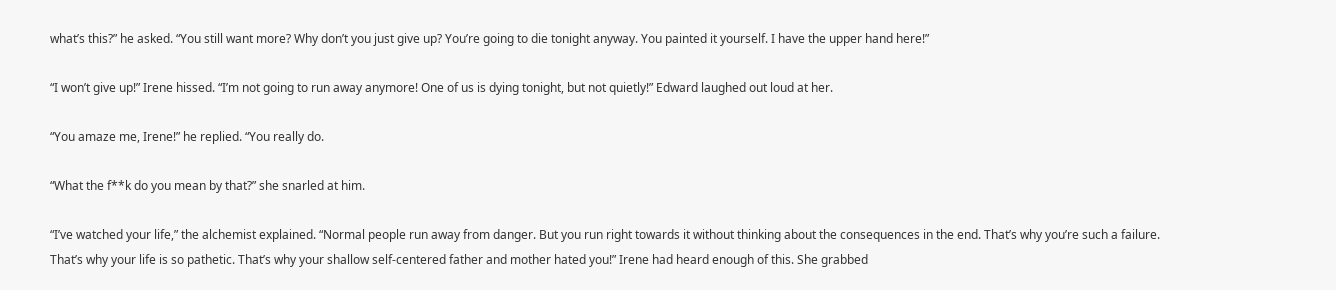what’s this?” he asked. “You still want more? Why don’t you just give up? You’re going to die tonight anyway. You painted it yourself. I have the upper hand here!”

“I won’t give up!” Irene hissed. “I’m not going to run away anymore! One of us is dying tonight, but not quietly!” Edward laughed out loud at her.

“You amaze me, Irene!” he replied. “You really do.

“What the f**k do you mean by that?” she snarled at him.

“I’ve watched your life,” the alchemist explained. “Normal people run away from danger. But you run right towards it without thinking about the consequences in the end. That’s why you’re such a failure. That’s why your life is so pathetic. That’s why your shallow self-centered father and mother hated you!” Irene had heard enough of this. She grabbed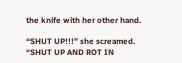the knife with her other hand.

“SHUT UP!!!” she screamed. “SHUT UP AND ROT IN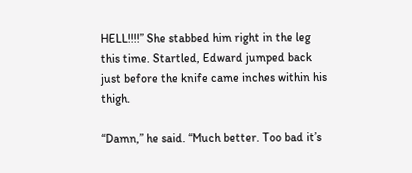HELL!!!!” She stabbed him right in the leg this time. Startled, Edward jumped back just before the knife came inches within his thigh.

“Damn,” he said. “Much better. Too bad it’s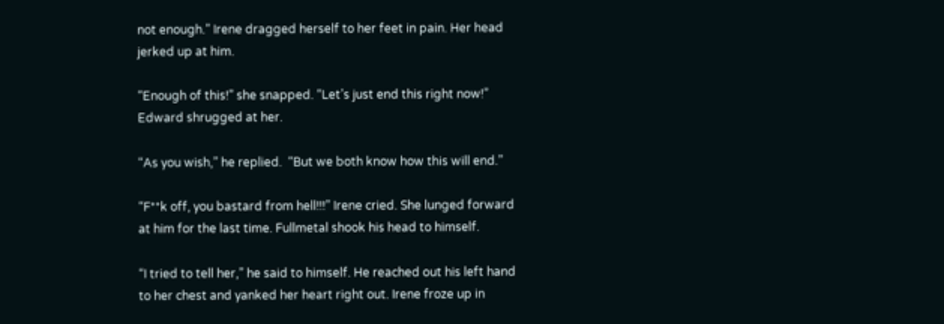not enough.” Irene dragged herself to her feet in pain. Her head jerked up at him.

“Enough of this!” she snapped. “Let’s just end this right now!” Edward shrugged at her.

“As you wish,” he replied.  “But we both know how this will end.”

“F**k off, you bastard from hell!!!” Irene cried. She lunged forward at him for the last time. Fullmetal shook his head to himself.

“I tried to tell her,” he said to himself. He reached out his left hand to her chest and yanked her heart right out. Irene froze up in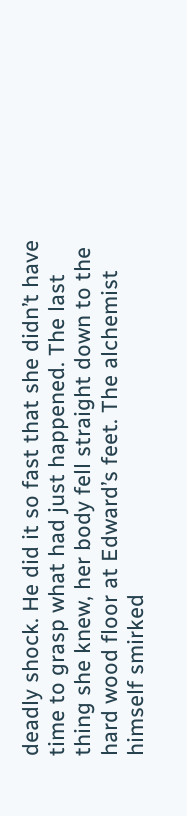deadly shock. He did it so fast that she didn’t have time to grasp what had just happened. The last thing she knew, her body fell straight down to the hard wood floor at Edward’s feet. The alchemist himself smirked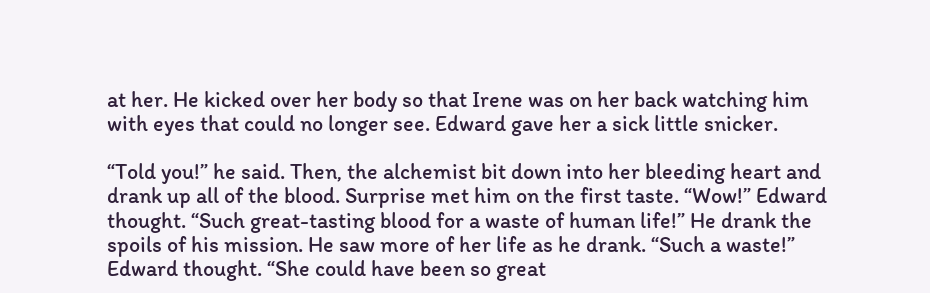at her. He kicked over her body so that Irene was on her back watching him with eyes that could no longer see. Edward gave her a sick little snicker.

“Told you!” he said. Then, the alchemist bit down into her bleeding heart and drank up all of the blood. Surprise met him on the first taste. “Wow!” Edward thought. “Such great-tasting blood for a waste of human life!” He drank the spoils of his mission. He saw more of her life as he drank. “Such a waste!” Edward thought. “She could have been so great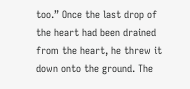too.” Once the last drop of the heart had been drained from the heart, he threw it down onto the ground. The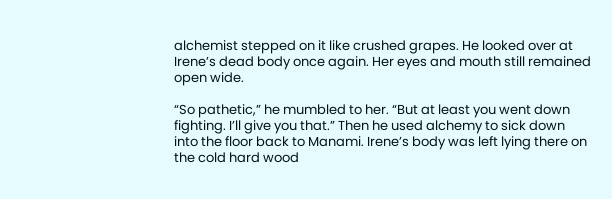alchemist stepped on it like crushed grapes. He looked over at Irene’s dead body once again. Her eyes and mouth still remained open wide.

“So pathetic,” he mumbled to her. “But at least you went down fighting. I’ll give you that.” Then he used alchemy to sick down into the floor back to Manami. Irene’s body was left lying there on the cold hard wood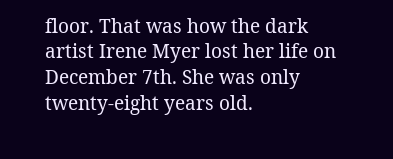floor. That was how the dark artist Irene Myer lost her life on December 7th. She was only twenty-eight years old.